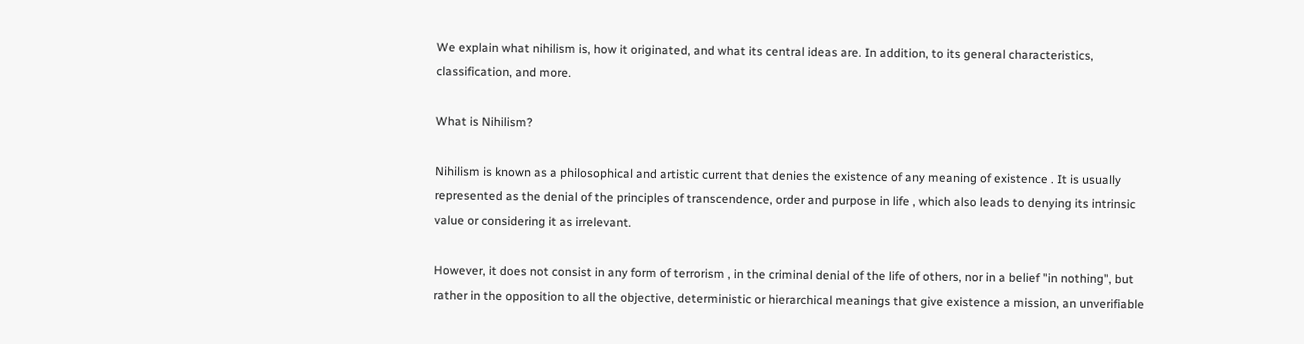We explain what nihilism is, how it originated, and what its central ideas are. In addition, to its general characteristics, classification, and more.

What is Nihilism?

Nihilism is known as a philosophical and artistic current that denies the existence of any meaning of existence . It is usually represented as the denial of the principles of transcendence, order and purpose in life , which also leads to denying its intrinsic value or considering it as irrelevant.

However, it does not consist in any form of terrorism , in the criminal denial of the life of others, nor in a belief "in nothing", but rather in the opposition to all the objective, deterministic or hierarchical meanings that give existence a mission, an unverifiable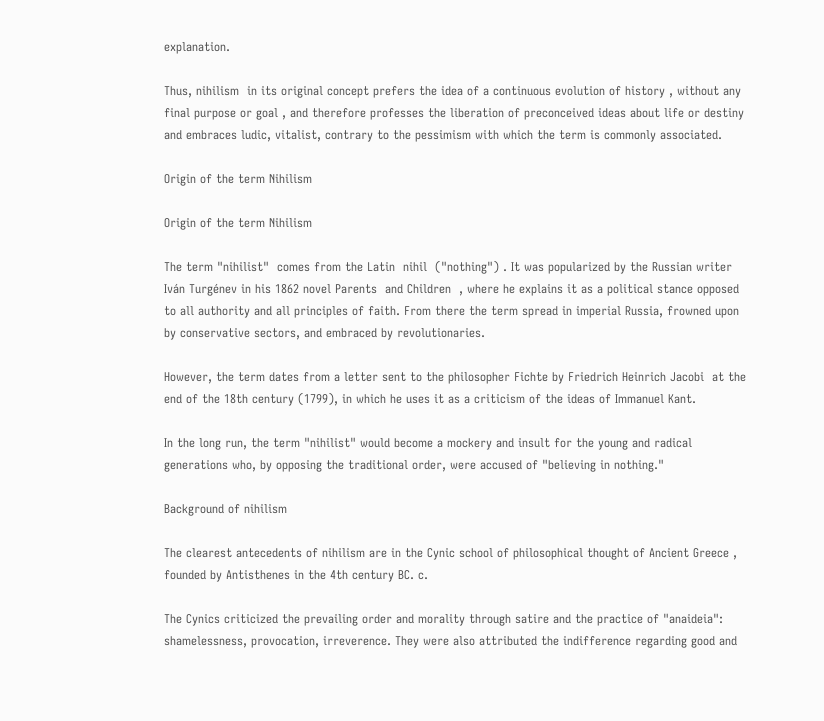explanation.

Thus, nihilism  in its original concept prefers the idea of a continuous evolution of history , without any final purpose or goal , and therefore professes the liberation of preconceived ideas about life or destiny and embraces ludic, vitalist, contrary to the pessimism with which the term is commonly associated.

Origin of the term Nihilism

Origin of the term Nihilism

The term "nihilist"  comes from the Latin  nihil  ("nothing") . It was popularized by the Russian writer Iván Turgénev in his 1862 novel Parents  and Children  , where he explains it as a political stance opposed to all authority and all principles of faith. From there the term spread in imperial Russia, frowned upon by conservative sectors, and embraced by revolutionaries.

However, the term dates from a letter sent to the philosopher Fichte by Friedrich Heinrich Jacobi  at the end of the 18th century (1799), in which he uses it as a criticism of the ideas of Immanuel Kant.

In the long run, the term "nihilist" would become a mockery and insult for the young and radical generations who, by opposing the traditional order, were accused of "believing in nothing."

Background of nihilism

The clearest antecedents of nihilism are in the Cynic school of philosophical thought of Ancient Greece , founded by Antisthenes in the 4th century BC. c.

The Cynics criticized the prevailing order and morality through satire and the practice of "anaideia": shamelessness, provocation, irreverence. They were also attributed the indifference regarding good and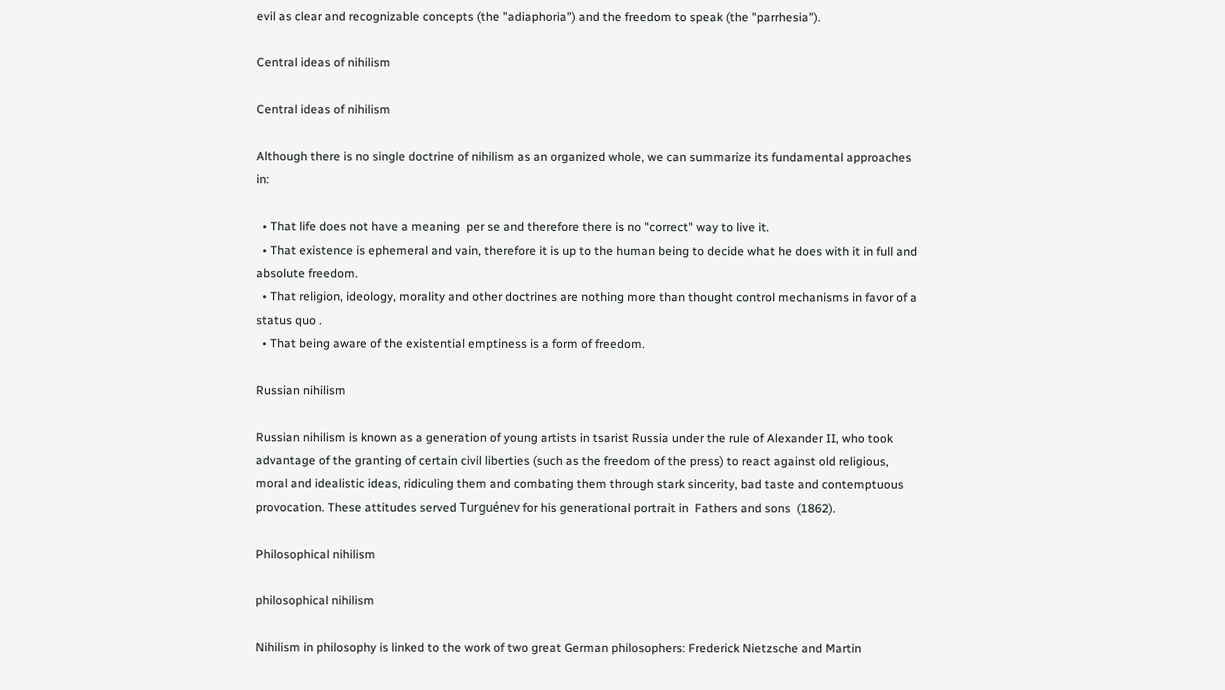evil as clear and recognizable concepts (the "adiaphoria") and the freedom to speak (the "parrhesia").

Central ideas of nihilism

Central ideas of nihilism

Although there is no single doctrine of nihilism as an organized whole, we can summarize its fundamental approaches in:

  • That life does not have a meaning  per se and therefore there is no "correct" way to live it.
  • That existence is ephemeral and vain, therefore it is up to the human being to decide what he does with it in full and absolute freedom.
  • That religion, ideology, morality and other doctrines are nothing more than thought control mechanisms in favor of a  status quo .
  • That being aware of the existential emptiness is a form of freedom.

Russian nihilism

Russian nihilism is known as a generation of young artists in tsarist Russia under the rule of Alexander II, who took advantage of the granting of certain civil liberties (such as the freedom of the press) to react against old religious, moral and idealistic ideas, ridiculing them and combating them through stark sincerity, bad taste and contemptuous provocation. These attitudes served Turguénev for his generational portrait in  Fathers and sons  (1862).

Philosophical nihilism

philosophical nihilism

Nihilism in philosophy is linked to the work of two great German philosophers: Frederick Nietzsche and Martin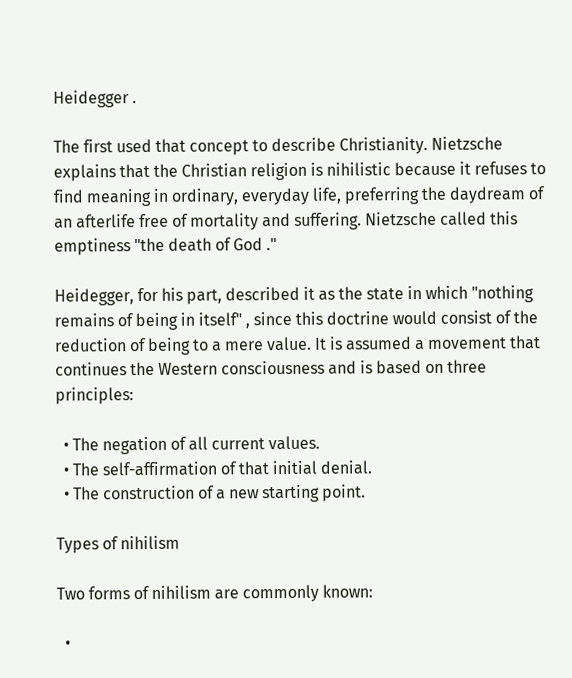Heidegger .

The first used that concept to describe Christianity. Nietzsche explains that the Christian religion is nihilistic because it refuses to find meaning in ordinary, everyday life, preferring the daydream of an afterlife free of mortality and suffering. Nietzsche called this emptiness "the death of God ."

Heidegger, for his part, described it as the state in which "nothing remains of being in itself" , since this doctrine would consist of the reduction of being to a mere value. It is assumed a movement that continues the Western consciousness and is based on three principles:

  • The negation of all current values.
  • The self-affirmation of that initial denial.
  • The construction of a new starting point.

Types of nihilism

Two forms of nihilism are commonly known:

  •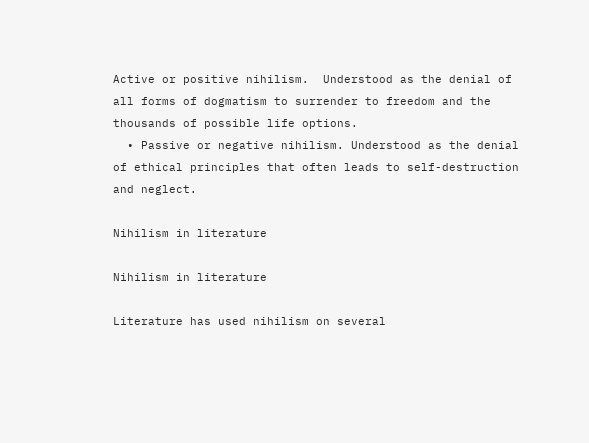Active or positive nihilism.  Understood as the denial of all forms of dogmatism to surrender to freedom and the thousands of possible life options.
  • Passive or negative nihilism. Understood as the denial of ethical principles that often leads to self-destruction and neglect.

Nihilism in literature

Nihilism in literature

Literature has used nihilism on several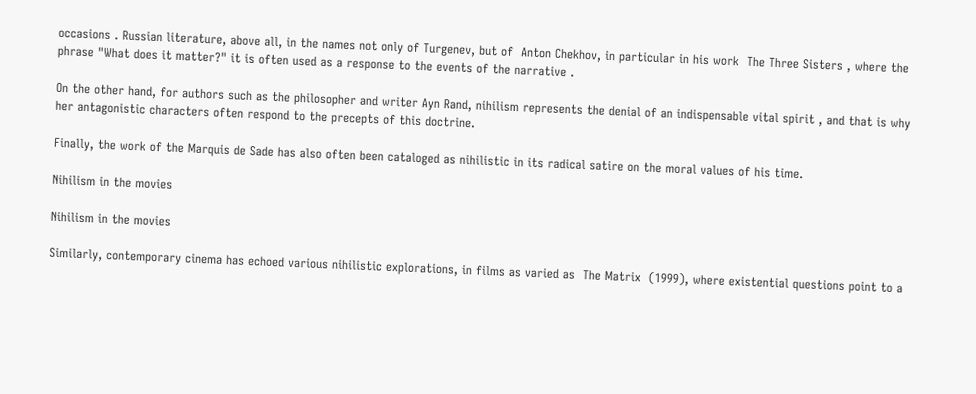occasions . Russian literature, above all, in the names not only of Turgenev, but of  Anton Chekhov, in particular in his work  The Three Sisters , where the phrase "What does it matter?" it is often used as a response to the events of the narrative .

On the other hand, for authors such as the philosopher and writer Ayn Rand, nihilism represents the denial of an indispensable vital spirit , and that is why her antagonistic characters often respond to the precepts of this doctrine.

Finally, the work of the Marquis de Sade has also often been cataloged as nihilistic in its radical satire on the moral values of his time.

Nihilism in the movies

Nihilism in the movies

Similarly, contemporary cinema has echoed various nihilistic explorations, in films as varied as  The Matrix  (1999), where existential questions point to a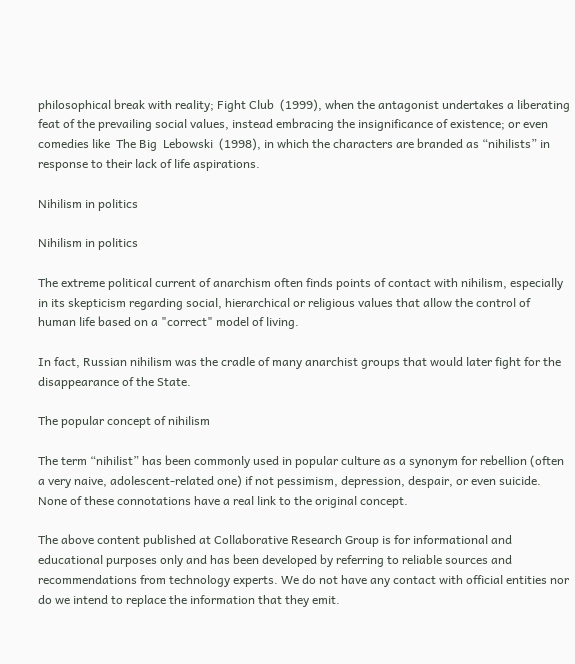philosophical break with reality; Fight Club  (1999), when the antagonist undertakes a liberating feat of the prevailing social values, instead embracing the insignificance of existence; or even comedies like  The Big  Lebowski  (1998), in which the characters are branded as “nihilists” in response to their lack of life aspirations.

Nihilism in politics

Nihilism in politics

The extreme political current of anarchism often finds points of contact with nihilism, especially in its skepticism regarding social, hierarchical or religious values that allow the control of human life based on a "correct" model of living.

In fact, Russian nihilism was the cradle of many anarchist groups that would later fight for the disappearance of the State.

The popular concept of nihilism

The term “nihilist” has been commonly used in popular culture as a synonym for rebellion (often a very naive, adolescent-related one) if not pessimism, depression, despair, or even suicide. None of these connotations have a real link to the original concept.

The above content published at Collaborative Research Group is for informational and educational purposes only and has been developed by referring to reliable sources and recommendations from technology experts. We do not have any contact with official entities nor do we intend to replace the information that they emit.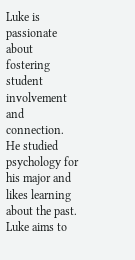Luke is passionate about fostering student involvement and connection. He studied psychology for his major and likes learning about the past. Luke aims to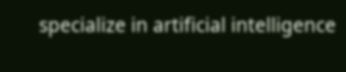specialize in artificial intelligence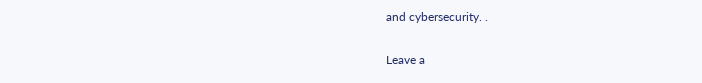and cybersecurity. .

Leave a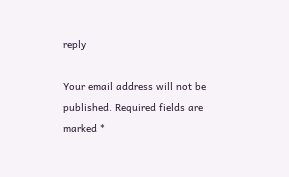reply

Your email address will not be published. Required fields are marked *